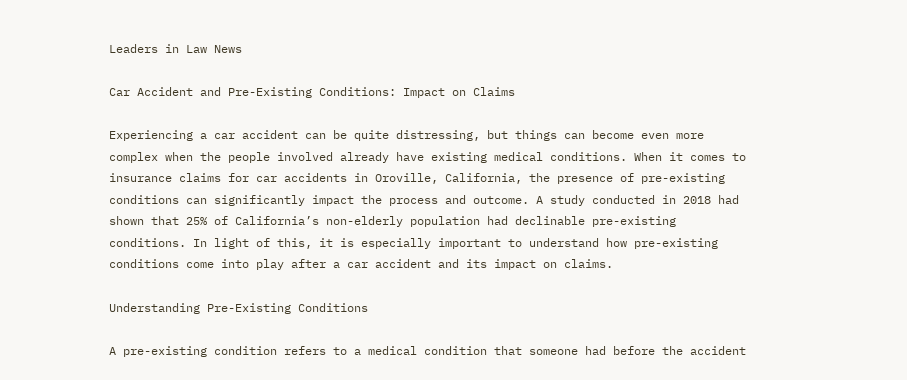Leaders in Law News

Car Accident and Pre-Existing Conditions: Impact on Claims

Experiencing a car accident can be quite distressing, but things can become even more complex when the people involved already have existing medical conditions. When it comes to insurance claims for car accidents in Oroville, California, the presence of pre-existing conditions can significantly impact the process and outcome. A study conducted in 2018 had shown that 25% of California’s non-elderly population had declinable pre-existing conditions. In light of this, it is especially important to understand how pre-existing conditions come into play after a car accident and its impact on claims.

Understanding Pre-Existing Conditions

A pre-existing condition refers to a medical condition that someone had before the accident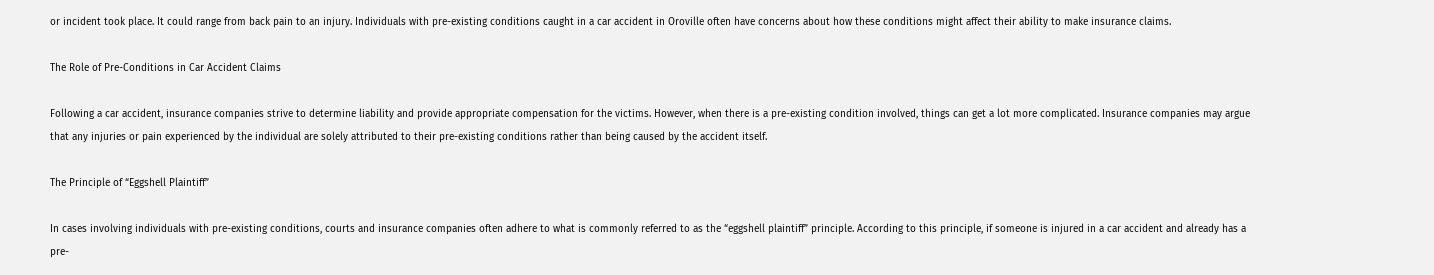or incident took place. It could range from back pain to an injury. Individuals with pre-existing conditions caught in a car accident in Oroville often have concerns about how these conditions might affect their ability to make insurance claims.

The Role of Pre-Conditions in Car Accident Claims

Following a car accident, insurance companies strive to determine liability and provide appropriate compensation for the victims. However, when there is a pre-existing condition involved, things can get a lot more complicated. Insurance companies may argue that any injuries or pain experienced by the individual are solely attributed to their pre-existing conditions rather than being caused by the accident itself.

The Principle of “Eggshell Plaintiff”

In cases involving individuals with pre-existing conditions, courts and insurance companies often adhere to what is commonly referred to as the “eggshell plaintiff” principle. According to this principle, if someone is injured in a car accident and already has a pre-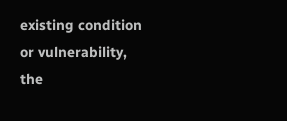existing condition or vulnerability, the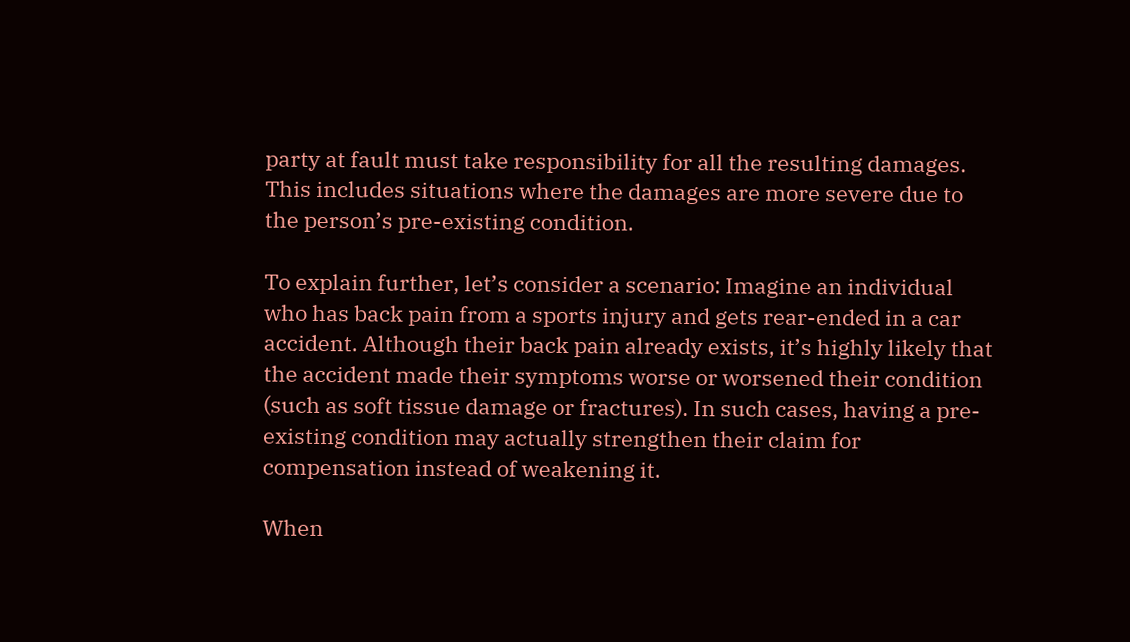party at fault must take responsibility for all the resulting damages. This includes situations where the damages are more severe due to the person’s pre-existing condition.

To explain further, let’s consider a scenario: Imagine an individual who has back pain from a sports injury and gets rear-ended in a car accident. Although their back pain already exists, it’s highly likely that the accident made their symptoms worse or worsened their condition (such as soft tissue damage or fractures). In such cases, having a pre-existing condition may actually strengthen their claim for compensation instead of weakening it.

When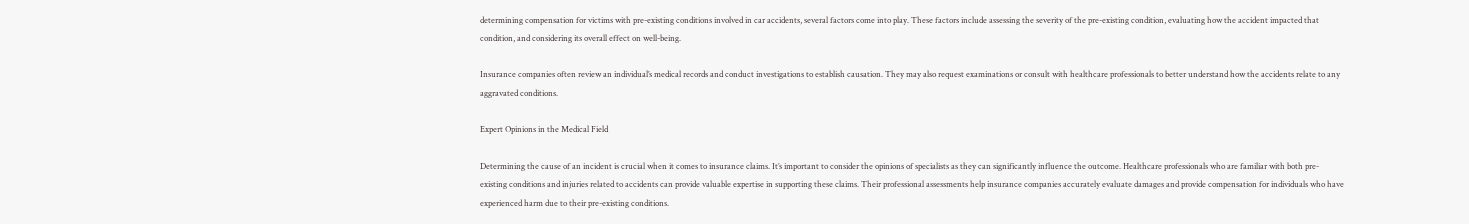determining compensation for victims with pre-existing conditions involved in car accidents, several factors come into play. These factors include assessing the severity of the pre-existing condition, evaluating how the accident impacted that condition, and considering its overall effect on well-being.

Insurance companies often review an individual’s medical records and conduct investigations to establish causation. They may also request examinations or consult with healthcare professionals to better understand how the accidents relate to any aggravated conditions.

Expert Opinions in the Medical Field

Determining the cause of an incident is crucial when it comes to insurance claims. It’s important to consider the opinions of specialists as they can significantly influence the outcome. Healthcare professionals who are familiar with both pre-existing conditions and injuries related to accidents can provide valuable expertise in supporting these claims. Their professional assessments help insurance companies accurately evaluate damages and provide compensation for individuals who have experienced harm due to their pre-existing conditions.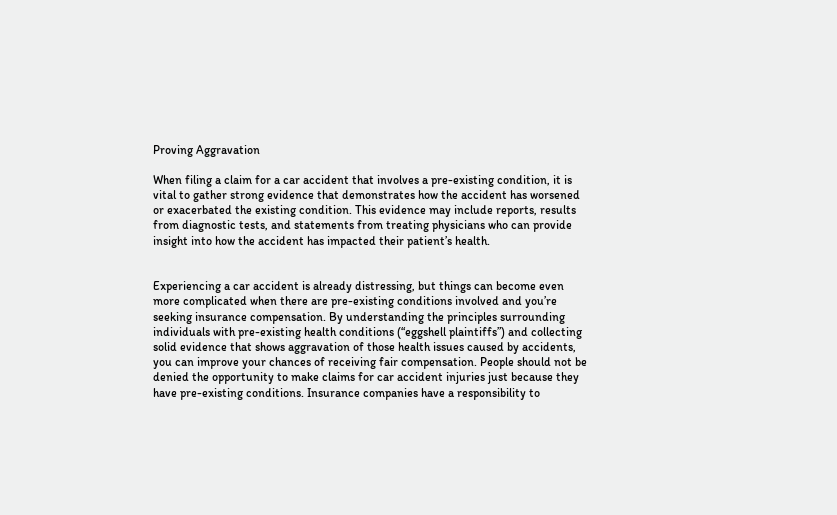Proving Aggravation

When filing a claim for a car accident that involves a pre-existing condition, it is vital to gather strong evidence that demonstrates how the accident has worsened or exacerbated the existing condition. This evidence may include reports, results from diagnostic tests, and statements from treating physicians who can provide insight into how the accident has impacted their patient’s health.


Experiencing a car accident is already distressing, but things can become even more complicated when there are pre-existing conditions involved and you’re seeking insurance compensation. By understanding the principles surrounding individuals with pre-existing health conditions (“eggshell plaintiffs”) and collecting solid evidence that shows aggravation of those health issues caused by accidents, you can improve your chances of receiving fair compensation. People should not be denied the opportunity to make claims for car accident injuries just because they have pre-existing conditions. Insurance companies have a responsibility to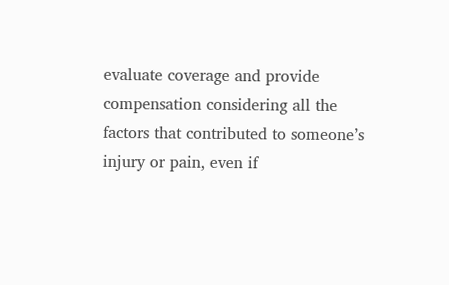evaluate coverage and provide compensation considering all the factors that contributed to someone’s injury or pain, even if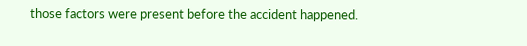those factors were present before the accident happened.